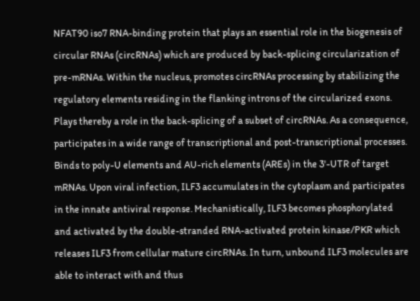NFAT90 iso7 RNA-binding protein that plays an essential role in the biogenesis of circular RNAs (circRNAs) which are produced by back-splicing circularization of pre-mRNAs. Within the nucleus, promotes circRNAs processing by stabilizing the regulatory elements residing in the flanking introns of the circularized exons. Plays thereby a role in the back-splicing of a subset of circRNAs. As a consequence, participates in a wide range of transcriptional and post-transcriptional processes. Binds to poly-U elements and AU-rich elements (AREs) in the 3'-UTR of target mRNAs. Upon viral infection, ILF3 accumulates in the cytoplasm and participates in the innate antiviral response. Mechanistically, ILF3 becomes phosphorylated and activated by the double-stranded RNA-activated protein kinase/PKR which releases ILF3 from cellular mature circRNAs. In turn, unbound ILF3 molecules are able to interact with and thus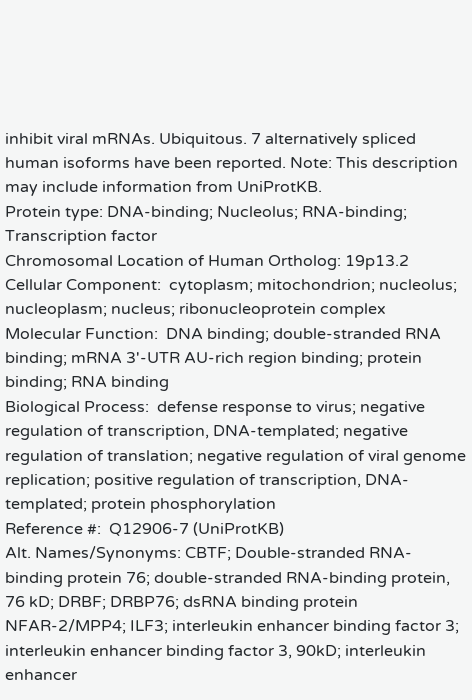inhibit viral mRNAs. Ubiquitous. 7 alternatively spliced human isoforms have been reported. Note: This description may include information from UniProtKB.
Protein type: DNA-binding; Nucleolus; RNA-binding; Transcription factor
Chromosomal Location of Human Ortholog: 19p13.2
Cellular Component:  cytoplasm; mitochondrion; nucleolus; nucleoplasm; nucleus; ribonucleoprotein complex
Molecular Function:  DNA binding; double-stranded RNA binding; mRNA 3'-UTR AU-rich region binding; protein binding; RNA binding
Biological Process:  defense response to virus; negative regulation of transcription, DNA-templated; negative regulation of translation; negative regulation of viral genome replication; positive regulation of transcription, DNA-templated; protein phosphorylation
Reference #:  Q12906-7 (UniProtKB)
Alt. Names/Synonyms: CBTF; Double-stranded RNA-binding protein 76; double-stranded RNA-binding protein, 76 kD; DRBF; DRBP76; dsRNA binding protein NFAR-2/MPP4; ILF3; interleukin enhancer binding factor 3; interleukin enhancer binding factor 3, 90kD; interleukin enhancer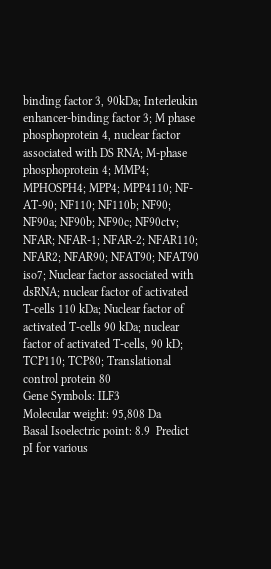binding factor 3, 90kDa; Interleukin enhancer-binding factor 3; M phase phosphoprotein 4, nuclear factor associated with DS RNA; M-phase phosphoprotein 4; MMP4; MPHOSPH4; MPP4; MPP4110; NF-AT-90; NF110; NF110b; NF90; NF90a; NF90b; NF90c; NF90ctv; NFAR; NFAR-1; NFAR-2; NFAR110; NFAR2; NFAR90; NFAT90; NFAT90 iso7; Nuclear factor associated with dsRNA; nuclear factor of activated T-cells 110 kDa; Nuclear factor of activated T-cells 90 kDa; nuclear factor of activated T-cells, 90 kD; TCP110; TCP80; Translational control protein 80
Gene Symbols: ILF3
Molecular weight: 95,808 Da
Basal Isoelectric point: 8.9  Predict pI for various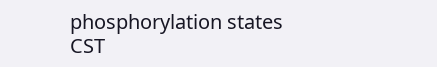phosphorylation states
CST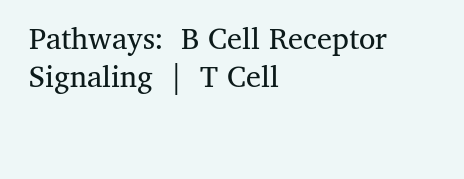Pathways:  B Cell Receptor Signaling  |  T Cell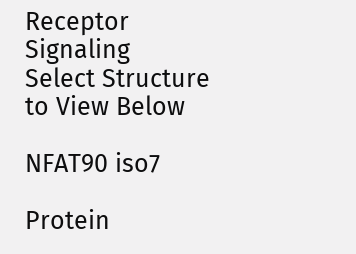Receptor Signaling
Select Structure to View Below

NFAT90 iso7

Protein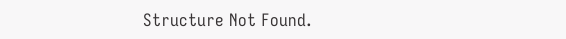Structure Not Found.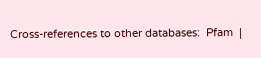Cross-references to other databases:  Pfam  |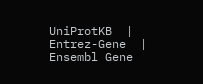UniProtKB  |  Entrez-Gene  |  Ensembl Gene